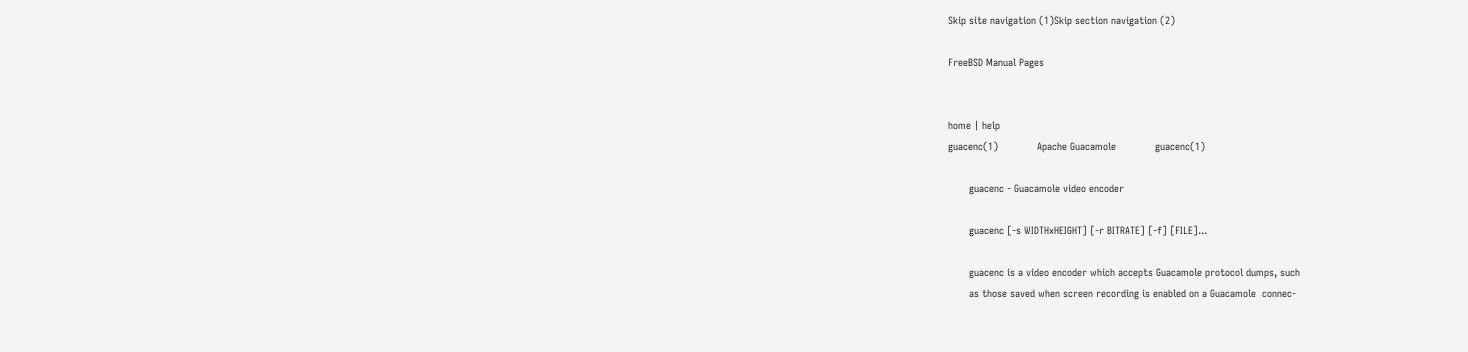Skip site navigation (1)Skip section navigation (2)

FreeBSD Manual Pages


home | help
guacenc(1)             Apache Guacamole             guacenc(1)

       guacenc - Guacamole video encoder

       guacenc [-s WIDTHxHEIGHT] [-r BITRATE] [-f] [FILE]...

       guacenc is a video encoder which accepts Guacamole protocol dumps, such
       as those saved when screen recording is enabled on a Guacamole  connec-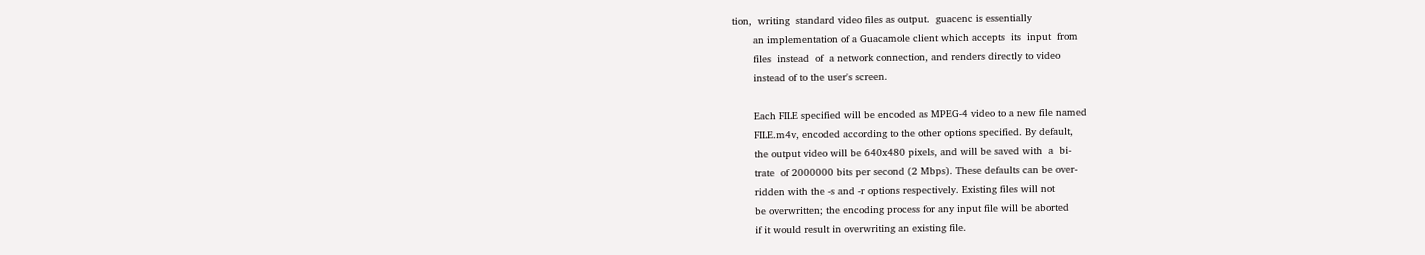tion,  writing  standard video files as output.  guacenc is essentially
       an implementation of a Guacamole client which accepts  its  input  from
       files  instead  of  a network connection, and renders directly to video
       instead of to the user's screen.

       Each FILE specified will be encoded as MPEG-4 video to a new file named
       FILE.m4v, encoded according to the other options specified. By default,
       the output video will be 640x480 pixels, and will be saved with  a  bi-
       trate  of 2000000 bits per second (2 Mbps). These defaults can be over-
       ridden with the -s and -r options respectively. Existing files will not
       be overwritten; the encoding process for any input file will be aborted
       if it would result in overwriting an existing file.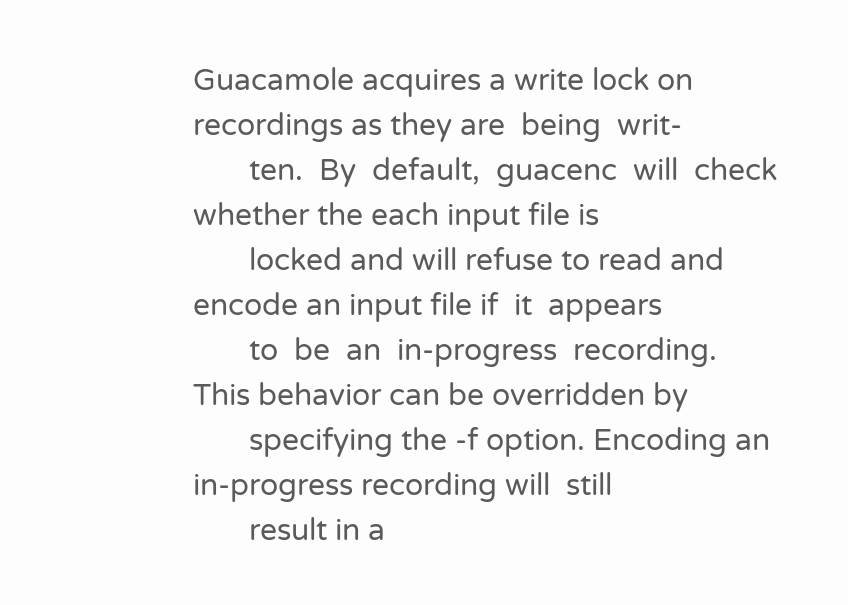Guacamole acquires a write lock on recordings as they are  being  writ-
       ten.  By  default,  guacenc  will  check whether the each input file is
       locked and will refuse to read and encode an input file if  it  appears
       to  be  an  in-progress  recording.  This behavior can be overridden by
       specifying the -f option. Encoding an in-progress recording will  still
       result in a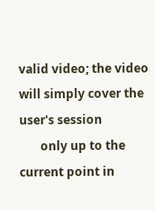valid video; the video will simply cover the user's session
       only up to the current point in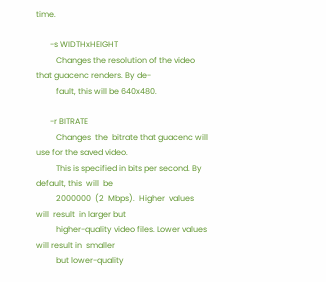time.

       -s WIDTHxHEIGHT
          Changes the resolution of the video that guacenc renders. By de-
          fault, this will be 640x480.

       -r BITRATE
          Changes  the  bitrate that guacenc will use for the saved video.
          This is specified in bits per second. By default, this  will  be
          2000000  (2  Mbps).  Higher  values  will  result  in larger but
          higher-quality video files. Lower values will result in  smaller
          but lower-quality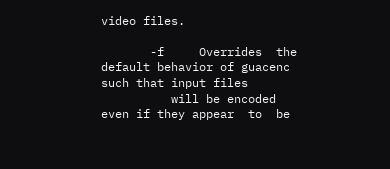video files.

       -f     Overrides  the default behavior of guacenc such that input files
          will be encoded even if they appear  to  be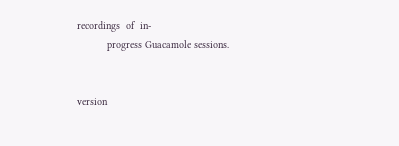recordings  of  in-
          progress Guacamole sessions.


version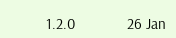1.2.0             26 Jan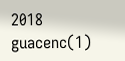2018               guacenc(1)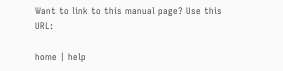Want to link to this manual page? Use this URL:

home | help